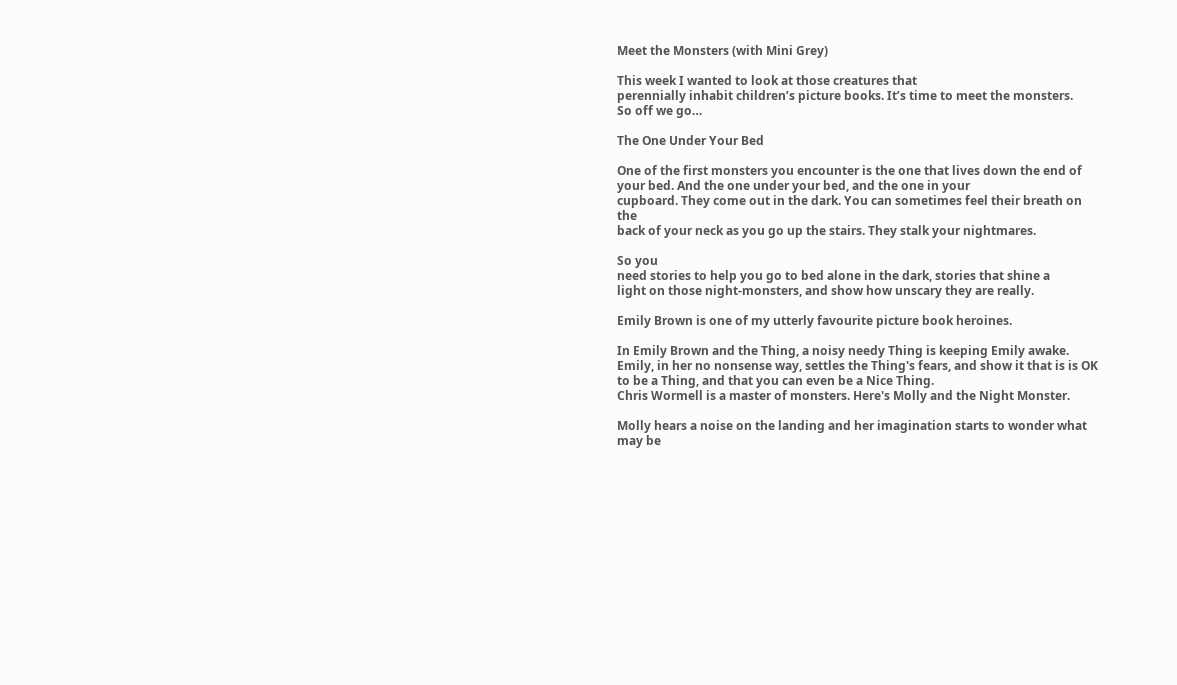Meet the Monsters (with Mini Grey)

This week I wanted to look at those creatures that
perennially inhabit children’s picture books. It’s time to meet the monsters.
So off we go…

The One Under Your Bed

One of the first monsters you encounter is the one that lives down the end of your bed. And the one under your bed, and the one in your
cupboard. They come out in the dark. You can sometimes feel their breath on the
back of your neck as you go up the stairs. They stalk your nightmares.

So you
need stories to help you go to bed alone in the dark, stories that shine a
light on those night-monsters, and show how unscary they are really.

Emily Brown is one of my utterly favourite picture book heroines.

In Emily Brown and the Thing, a noisy needy Thing is keeping Emily awake.
Emily, in her no nonsense way, settles the Thing's fears, and show it that is is OK to be a Thing, and that you can even be a Nice Thing.
Chris Wormell is a master of monsters. Here's Molly and the Night Monster.

Molly hears a noise on the landing and her imagination starts to wonder what may be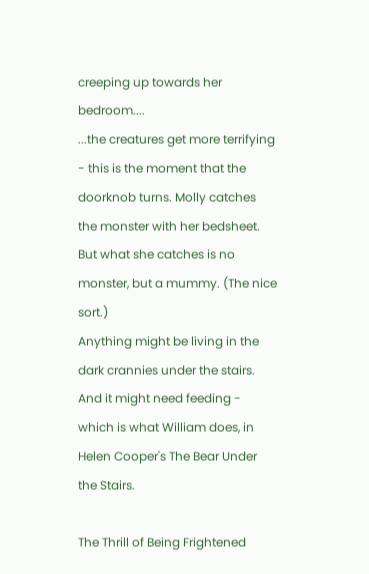creeping up towards her bedroom....
...the creatures get more terrifying - this is the moment that the doorknob turns. Molly catches the monster with her bedsheet. But what she catches is no monster, but a mummy. (The nice sort.)
Anything might be living in the dark crannies under the stairs.
And it might need feeding - which is what William does, in Helen Cooper's The Bear Under the Stairs.

The Thrill of Being Frightened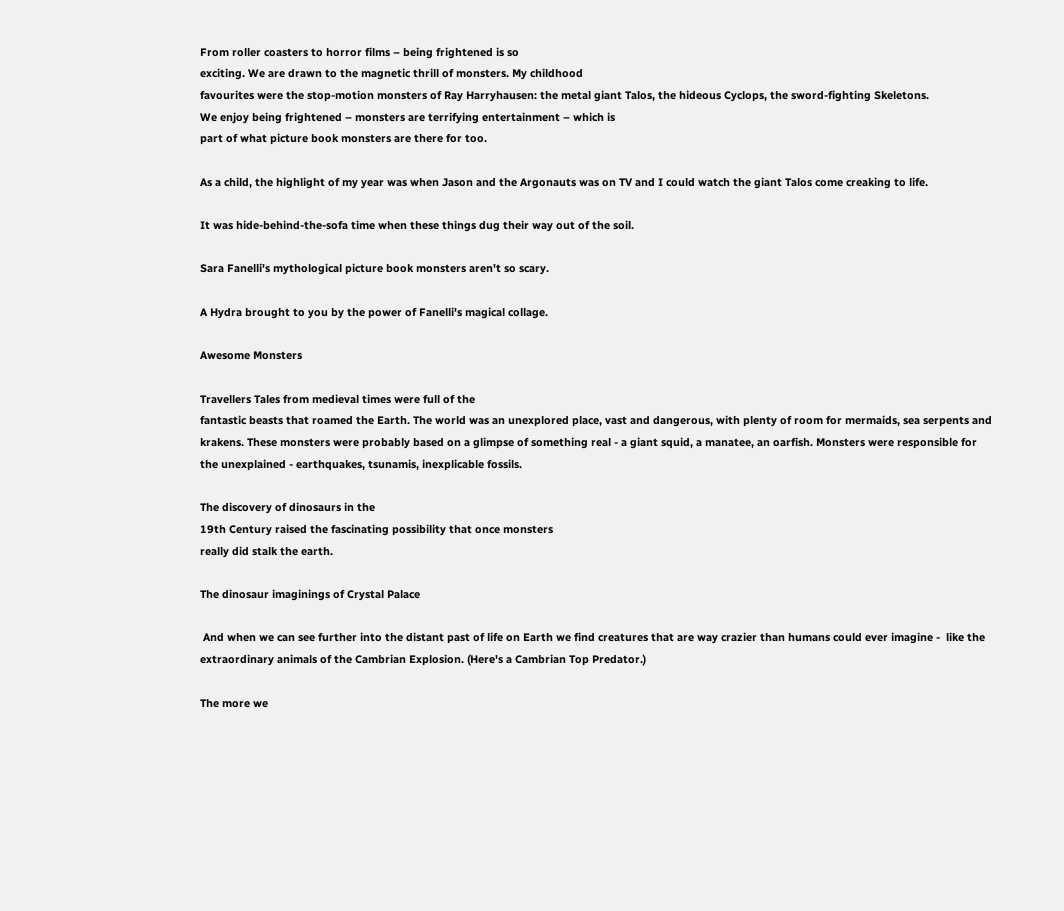From roller coasters to horror films – being frightened is so
exciting. We are drawn to the magnetic thrill of monsters. My childhood
favourites were the stop-motion monsters of Ray Harryhausen: the metal giant Talos, the hideous Cyclops, the sword-fighting Skeletons.
We enjoy being frightened – monsters are terrifying entertainment – which is
part of what picture book monsters are there for too.

As a child, the highlight of my year was when Jason and the Argonauts was on TV and I could watch the giant Talos come creaking to life.

It was hide-behind-the-sofa time when these things dug their way out of the soil.

Sara Fanelli's mythological picture book monsters aren't so scary.

A Hydra brought to you by the power of Fanelli's magical collage.

Awesome Monsters

Travellers Tales from medieval times were full of the
fantastic beasts that roamed the Earth. The world was an unexplored place, vast and dangerous, with plenty of room for mermaids, sea serpents and krakens. These monsters were probably based on a glimpse of something real - a giant squid, a manatee, an oarfish. Monsters were responsible for the unexplained - earthquakes, tsunamis, inexplicable fossils.

The discovery of dinosaurs in the
19th Century raised the fascinating possibility that once monsters
really did stalk the earth.

The dinosaur imaginings of Crystal Palace

 And when we can see further into the distant past of life on Earth we find creatures that are way crazier than humans could ever imagine -  like the extraordinary animals of the Cambrian Explosion. (Here's a Cambrian Top Predator.)

The more we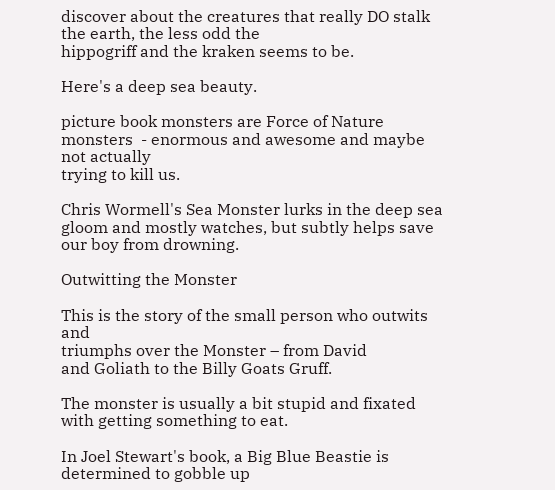discover about the creatures that really DO stalk the earth, the less odd the
hippogriff and the kraken seems to be.

Here's a deep sea beauty.

picture book monsters are Force of Nature monsters  - enormous and awesome and maybe not actually
trying to kill us.

Chris Wormell's Sea Monster lurks in the deep sea gloom and mostly watches, but subtly helps save our boy from drowning.

Outwitting the Monster

This is the story of the small person who outwits and
triumphs over the Monster – from David
and Goliath to the Billy Goats Gruff.

The monster is usually a bit stupid and fixated with getting something to eat.

In Joel Stewart's book, a Big Blue Beastie is determined to gobble up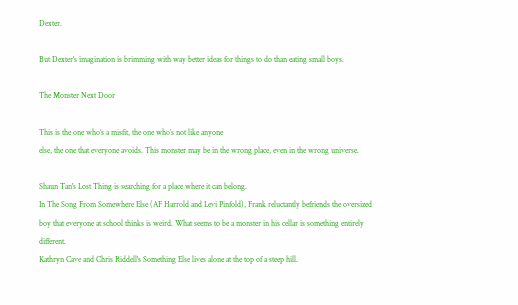Dexter.

But Dexter's imagination is brimming with way better ideas for things to do than eating small boys.

The Monster Next Door

This is the one who’s a misfit, the one who’s not like anyone
else, the one that everyone avoids. This monster may be in the wrong place, even in the wrong universe.

Shaun Tan's Lost Thing is searching for a place where it can belong.
In The Song From Somewhere Else (AF Harrold and Levi Pinfold), Frank reluctantly befriends the oversized boy that everyone at school thinks is weird. What seems to be a monster in his cellar is something entirely different.
Kathryn Cave and Chris Riddell's Something Else lives alone at the top of a steep hill.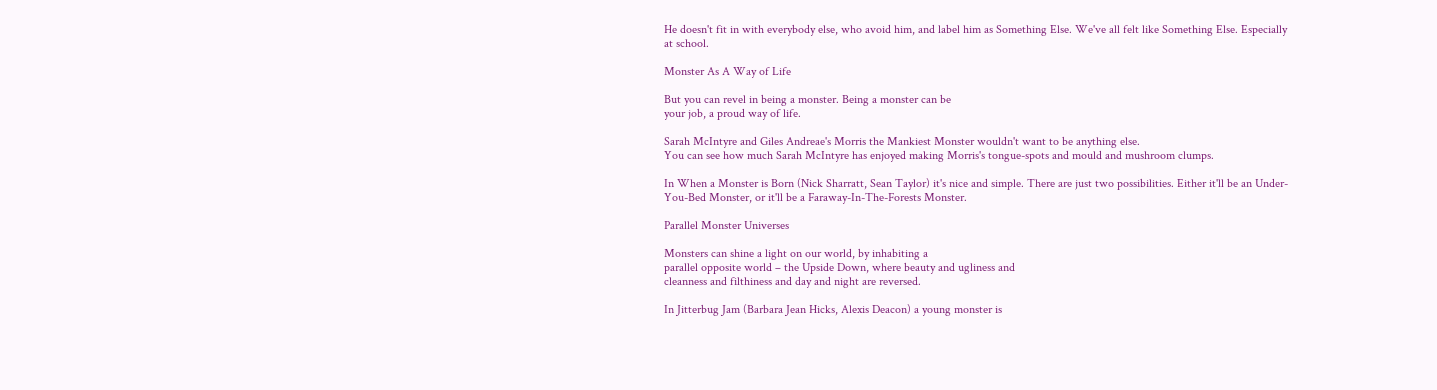He doesn't fit in with everybody else, who avoid him, and label him as Something Else. We've all felt like Something Else. Especially at school.

Monster As A Way of Life

But you can revel in being a monster. Being a monster can be
your job, a proud way of life.

Sarah McIntyre and Giles Andreae's Morris the Mankiest Monster wouldn't want to be anything else.
You can see how much Sarah McIntyre has enjoyed making Morris's tongue-spots and mould and mushroom clumps.

In When a Monster is Born (Nick Sharratt, Sean Taylor) it's nice and simple. There are just two possibilities. Either it'll be an Under-You-Bed Monster, or it'll be a Faraway-In-The-Forests Monster.

Parallel Monster Universes

Monsters can shine a light on our world, by inhabiting a
parallel opposite world – the Upside Down, where beauty and ugliness and
cleanness and filthiness and day and night are reversed.

In Jitterbug Jam (Barbara Jean Hicks, Alexis Deacon) a young monster is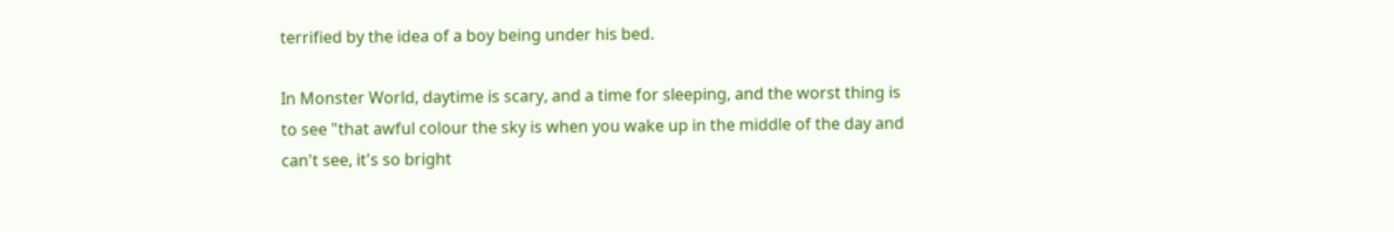terrified by the idea of a boy being under his bed.

In Monster World, daytime is scary, and a time for sleeping, and the worst thing is to see "that awful colour the sky is when you wake up in the middle of the day and can't see, it's so bright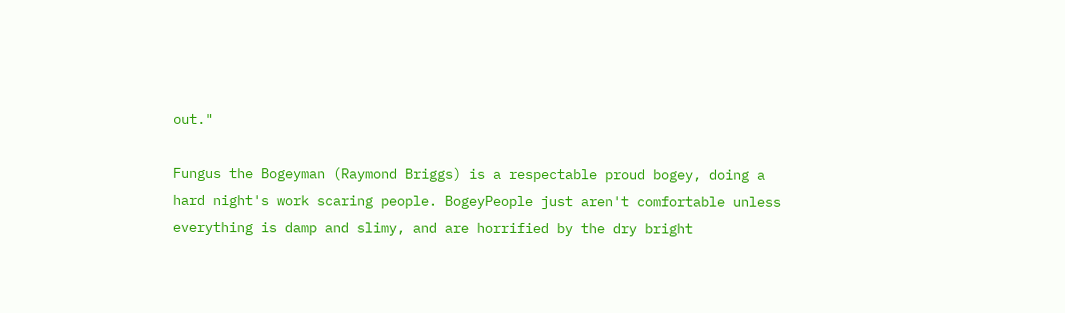out."

Fungus the Bogeyman (Raymond Briggs) is a respectable proud bogey, doing a hard night's work scaring people. BogeyPeople just aren't comfortable unless everything is damp and slimy, and are horrified by the dry bright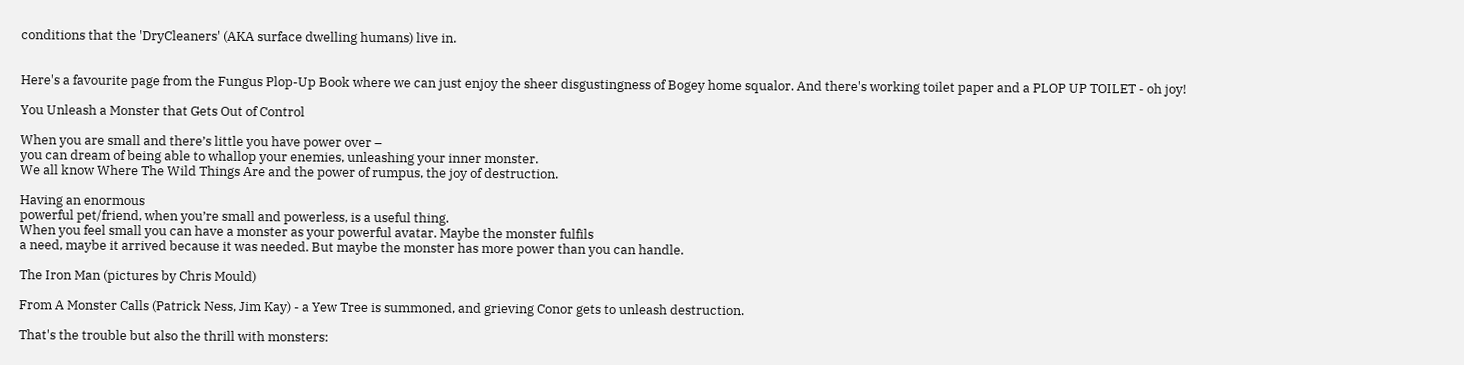conditions that the 'DryCleaners' (AKA surface dwelling humans) live in.


Here's a favourite page from the Fungus Plop-Up Book where we can just enjoy the sheer disgustingness of Bogey home squalor. And there's working toilet paper and a PLOP UP TOILET - oh joy!

You Unleash a Monster that Gets Out of Control

When you are small and there’s little you have power over –
you can dream of being able to whallop your enemies, unleashing your inner monster.
We all know Where The Wild Things Are and the power of rumpus, the joy of destruction.

Having an enormous
powerful pet/friend, when you’re small and powerless, is a useful thing.
When you feel small you can have a monster as your powerful avatar. Maybe the monster fulfils
a need, maybe it arrived because it was needed. But maybe the monster has more power than you can handle.

The Iron Man (pictures by Chris Mould)

From A Monster Calls (Patrick Ness, Jim Kay) - a Yew Tree is summoned, and grieving Conor gets to unleash destruction.

That's the trouble but also the thrill with monsters: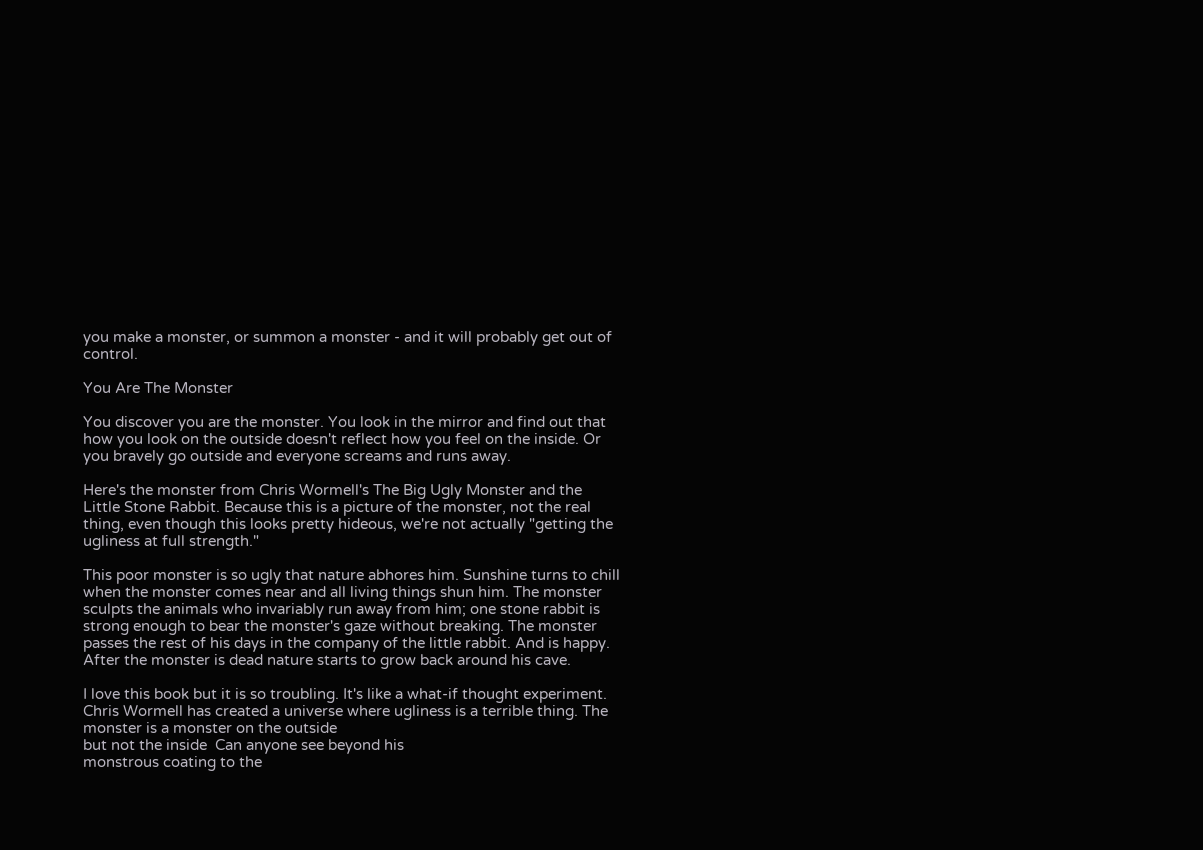you make a monster, or summon a monster - and it will probably get out of control.

You Are The Monster

You discover you are the monster. You look in the mirror and find out that how you look on the outside doesn't reflect how you feel on the inside. Or you bravely go outside and everyone screams and runs away.

Here's the monster from Chris Wormell's The Big Ugly Monster and the Little Stone Rabbit. Because this is a picture of the monster, not the real thing, even though this looks pretty hideous, we're not actually "getting the ugliness at full strength."

This poor monster is so ugly that nature abhores him. Sunshine turns to chill when the monster comes near and all living things shun him. The monster sculpts the animals who invariably run away from him; one stone rabbit is strong enough to bear the monster's gaze without breaking. The monster passes the rest of his days in the company of the little rabbit. And is happy. After the monster is dead nature starts to grow back around his cave.

I love this book but it is so troubling. It's like a what-if thought experiment. Chris Wormell has created a universe where ugliness is a terrible thing. The monster is a monster on the outside
but not the inside  Can anyone see beyond his
monstrous coating to the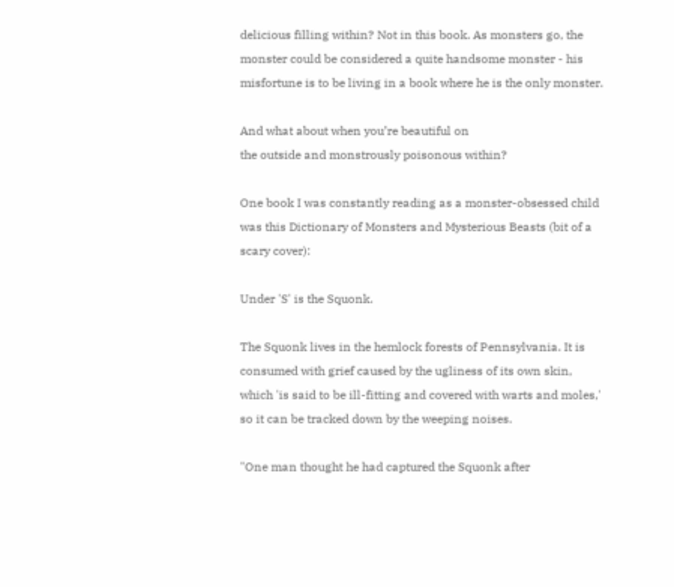delicious filling within? Not in this book. As monsters go, the monster could be considered a quite handsome monster - his misfortune is to be living in a book where he is the only monster.

And what about when you’re beautiful on
the outside and monstrously poisonous within?

One book I was constantly reading as a monster-obsessed child was this Dictionary of Monsters and Mysterious Beasts (bit of a scary cover):

Under 'S' is the Squonk.

The Squonk lives in the hemlock forests of Pennsylvania. It is consumed with grief caused by the ugliness of its own skin, which 'is said to be ill-fitting and covered with warts and moles,' so it can be tracked down by the weeping noises.

"One man thought he had captured the Squonk after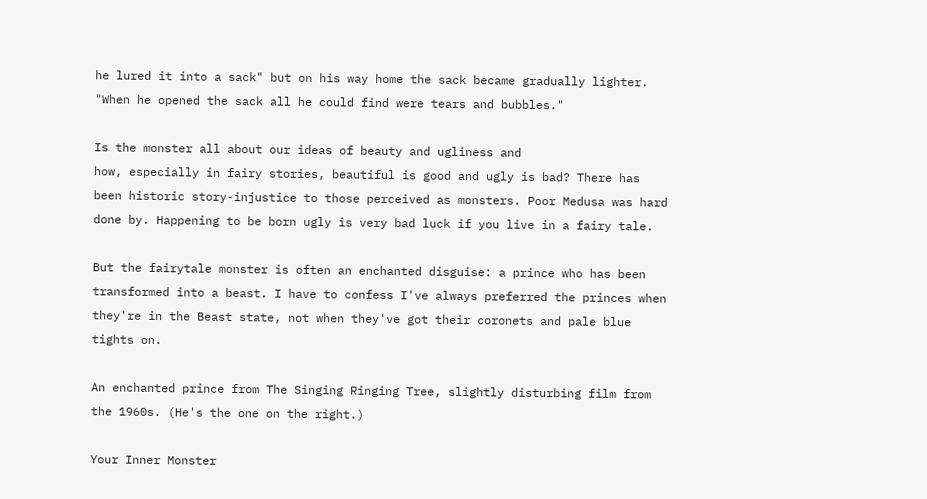he lured it into a sack" but on his way home the sack became gradually lighter. "When he opened the sack all he could find were tears and bubbles."

Is the monster all about our ideas of beauty and ugliness and
how, especially in fairy stories, beautiful is good and ugly is bad? There has been historic story-injustice to those perceived as monsters. Poor Medusa was hard done by. Happening to be born ugly is very bad luck if you live in a fairy tale.

But the fairytale monster is often an enchanted disguise: a prince who has been transformed into a beast. I have to confess I've always preferred the princes when they're in the Beast state, not when they've got their coronets and pale blue tights on.

An enchanted prince from The Singing Ringing Tree, slightly disturbing film from the 1960s. (He's the one on the right.)

Your Inner Monster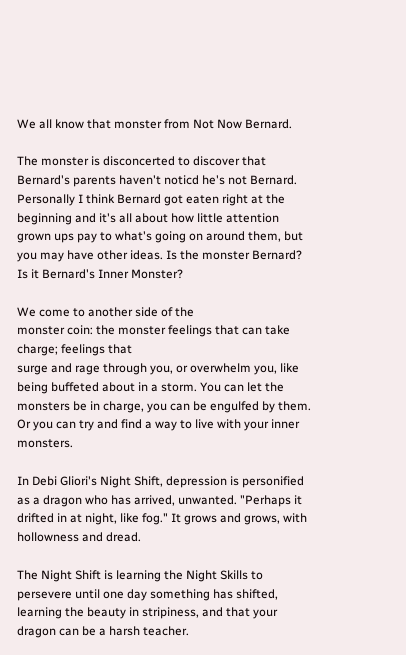We all know that monster from Not Now Bernard.

The monster is disconcerted to discover that Bernard's parents haven't noticd he's not Bernard. Personally I think Bernard got eaten right at the beginning and it's all about how little attention grown ups pay to what's going on around them, but you may have other ideas. Is the monster Bernard? Is it Bernard's Inner Monster?

We come to another side of the
monster coin: the monster feelings that can take charge; feelings that
surge and rage through you, or overwhelm you, like being buffeted about in a storm. You can let the monsters be in charge, you can be engulfed by them. Or you can try and find a way to live with your inner monsters.

In Debi Gliori's Night Shift, depression is personified as a dragon who has arrived, unwanted. "Perhaps it drifted in at night, like fog." It grows and grows, with hollowness and dread.

The Night Shift is learning the Night Skills to persevere until one day something has shifted, learning the beauty in stripiness, and that your dragon can be a harsh teacher.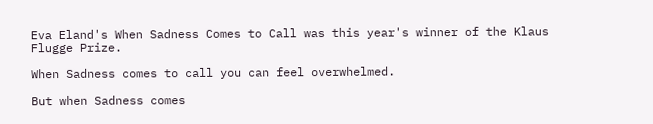Eva Eland's When Sadness Comes to Call was this year's winner of the Klaus Flugge Prize.

When Sadness comes to call you can feel overwhelmed.

But when Sadness comes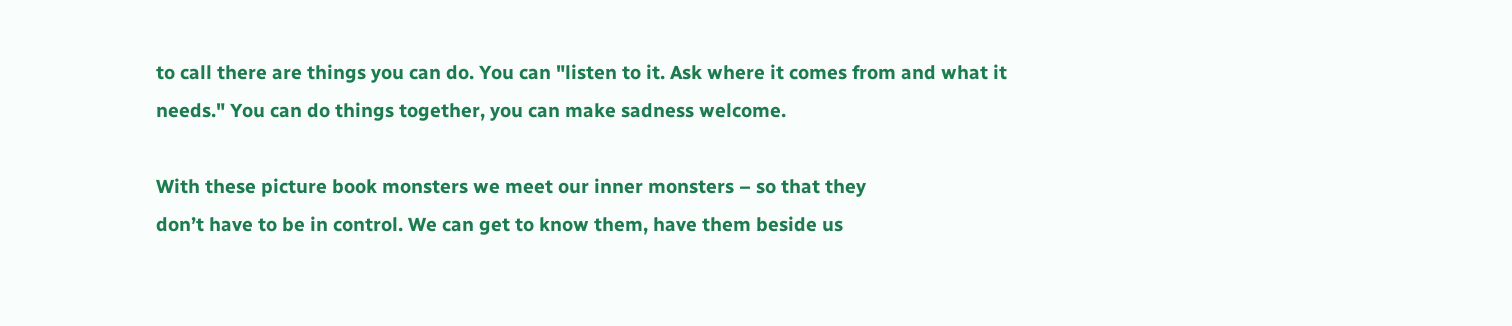to call there are things you can do. You can "listen to it. Ask where it comes from and what it needs." You can do things together, you can make sadness welcome.

With these picture book monsters we meet our inner monsters – so that they
don’t have to be in control. We can get to know them, have them beside us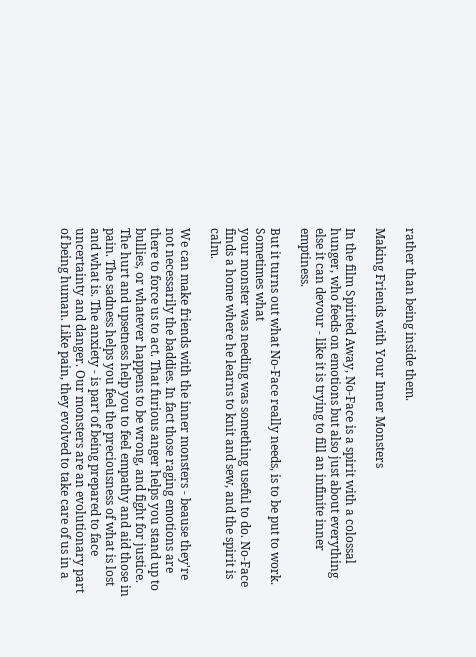rather than being inside them.

Making Friends with Your Inner Monsters

In the film Spirited Away, No-Face is a spirit with a colossal hunger, who feeds on emotions but also just about everything else it can devour - like it is trying to fill an infinite inner emptiness.

But it turns out what No-Face really needs, is to be put to work. Sometimes what
your monster was needing was something useful to do. No-Face finds a home where he learns to knit and sew, and the spirit is calm.

We can make friends with the inner monsters - beause they're not necessarily the baddies. In fact those raging emotions are there to force us to act. That furious anger helps you stand up to bullies, or whatever happens to be wrong, and fight for justice. The hurt and upsetness help you to feel empathy and aid those in pain. The sadness helps you feel the preciousness of what is lost and what is. The anxiety - is part of being prepared to face uncertainty and danger. Our monsters are an evolutionary part of being human. Like pain, they evolved to take care of us in a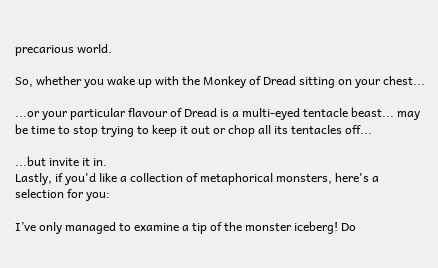precarious world.

So, whether you wake up with the Monkey of Dread sitting on your chest...

...or your particular flavour of Dread is a multi-eyed tentacle beast... may be time to stop trying to keep it out or chop all its tentacles off...

...but invite it in.
Lastly, if you'd like a collection of metaphorical monsters, here's a selection for you:

I’ve only managed to examine a tip of the monster iceberg! Do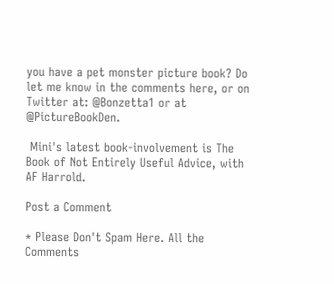you have a pet monster picture book? Do let me know in the comments here, or on
Twitter at: @Bonzetta1 or at @PictureBookDen.

 Mini's latest book-involvement is The Book of Not Entirely Useful Advice, with AF Harrold.

Post a Comment

* Please Don't Spam Here. All the Comments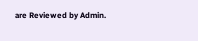are Reviewed by Admin.